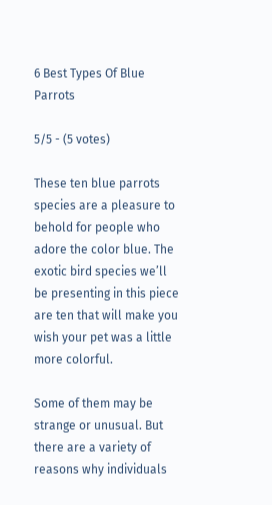6 Best Types Of Blue Parrots

5/5 - (5 votes)

These ten blue parrots species are a pleasure to behold for people who adore the color blue. The exotic bird species we’ll be presenting in this piece are ten that will make you wish your pet was a little more colorful.

Some of them may be strange or unusual. But there are a variety of reasons why individuals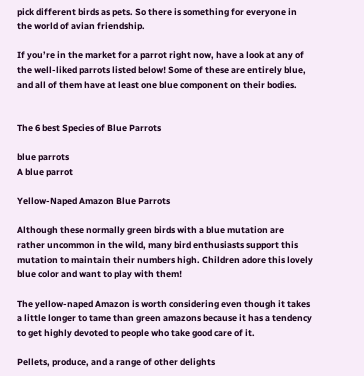pick different birds as pets. So there is something for everyone in the world of avian friendship.

If you’re in the market for a parrot right now, have a look at any of the well-liked parrots listed below! Some of these are entirely blue, and all of them have at least one blue component on their bodies.


The 6 best Species of Blue Parrots

blue parrots
A blue parrot

Yellow-Naped Amazon Blue Parrots

Although these normally green birds with a blue mutation are rather uncommon in the wild, many bird enthusiasts support this mutation to maintain their numbers high. Children adore this lovely blue color and want to play with them!

The yellow-naped Amazon is worth considering even though it takes a little longer to tame than green amazons because it has a tendency to get highly devoted to people who take good care of it.

Pellets, produce, and a range of other delights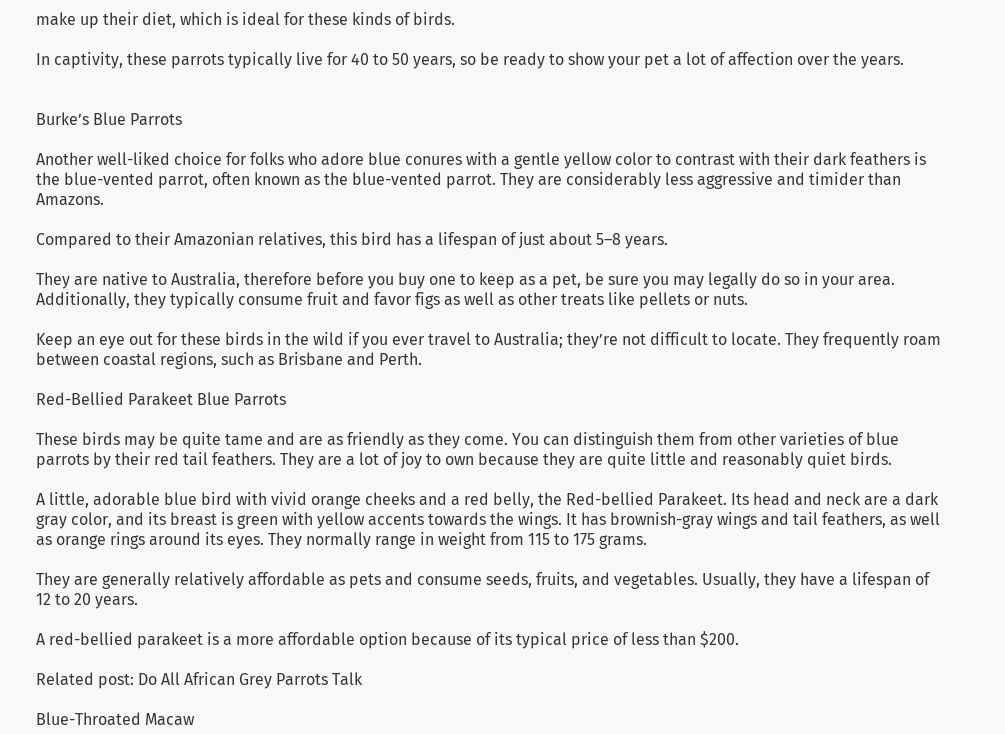make up their diet, which is ideal for these kinds of birds.

In captivity, these parrots typically live for 40 to 50 years, so be ready to show your pet a lot of affection over the years.


Burke’s Blue Parrots

Another well-liked choice for folks who adore blue conures with a gentle yellow color to contrast with their dark feathers is the blue-vented parrot, often known as the blue-vented parrot. They are considerably less aggressive and timider than Amazons.

Compared to their Amazonian relatives, this bird has a lifespan of just about 5–8 years.

They are native to Australia, therefore before you buy one to keep as a pet, be sure you may legally do so in your area. Additionally, they typically consume fruit and favor figs as well as other treats like pellets or nuts.

Keep an eye out for these birds in the wild if you ever travel to Australia; they’re not difficult to locate. They frequently roam between coastal regions, such as Brisbane and Perth.

Red-Bellied Parakeet Blue Parrots

These birds may be quite tame and are as friendly as they come. You can distinguish them from other varieties of blue parrots by their red tail feathers. They are a lot of joy to own because they are quite little and reasonably quiet birds.

A little, adorable blue bird with vivid orange cheeks and a red belly, the Red-bellied Parakeet. Its head and neck are a dark gray color, and its breast is green with yellow accents towards the wings. It has brownish-gray wings and tail feathers, as well as orange rings around its eyes. They normally range in weight from 115 to 175 grams.

They are generally relatively affordable as pets and consume seeds, fruits, and vegetables. Usually, they have a lifespan of 12 to 20 years.

A red-bellied parakeet is a more affordable option because of its typical price of less than $200.

Related post: Do All African Grey Parrots Talk

Blue-Throated Macaw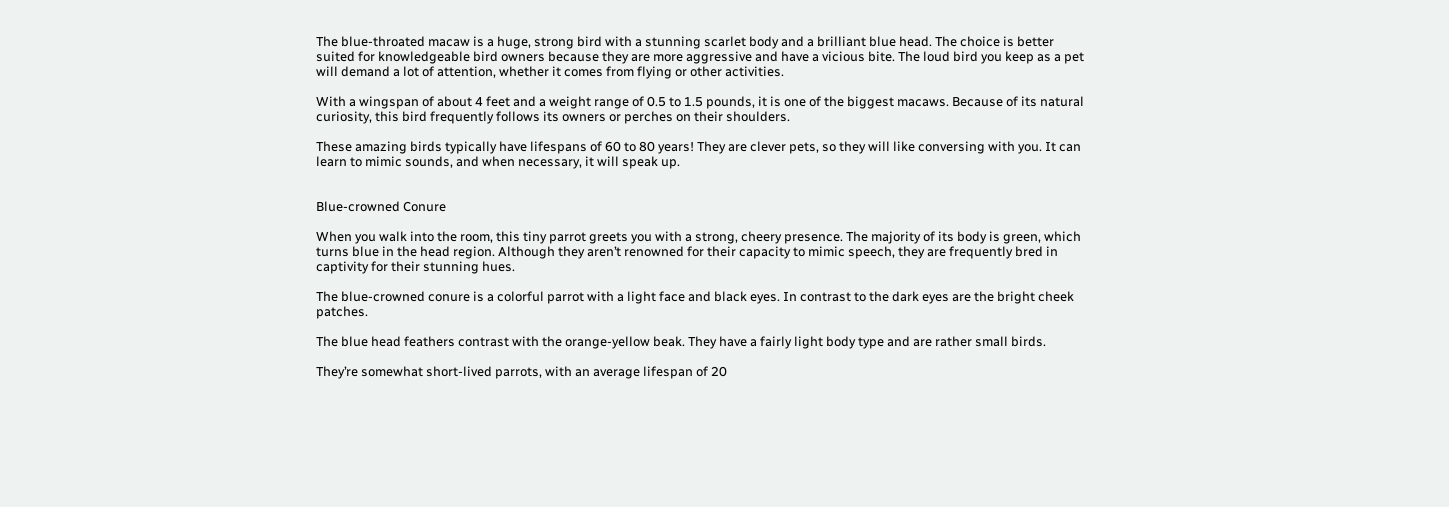The blue-throated macaw is a huge, strong bird with a stunning scarlet body and a brilliant blue head. The choice is better suited for knowledgeable bird owners because they are more aggressive and have a vicious bite. The loud bird you keep as a pet will demand a lot of attention, whether it comes from flying or other activities.

With a wingspan of about 4 feet and a weight range of 0.5 to 1.5 pounds, it is one of the biggest macaws. Because of its natural curiosity, this bird frequently follows its owners or perches on their shoulders.

These amazing birds typically have lifespans of 60 to 80 years! They are clever pets, so they will like conversing with you. It can learn to mimic sounds, and when necessary, it will speak up.


Blue-crowned Conure

When you walk into the room, this tiny parrot greets you with a strong, cheery presence. The majority of its body is green, which turns blue in the head region. Although they aren’t renowned for their capacity to mimic speech, they are frequently bred in captivity for their stunning hues.

The blue-crowned conure is a colorful parrot with a light face and black eyes. In contrast to the dark eyes are the bright cheek patches.

The blue head feathers contrast with the orange-yellow beak. They have a fairly light body type and are rather small birds.

They’re somewhat short-lived parrots, with an average lifespan of 20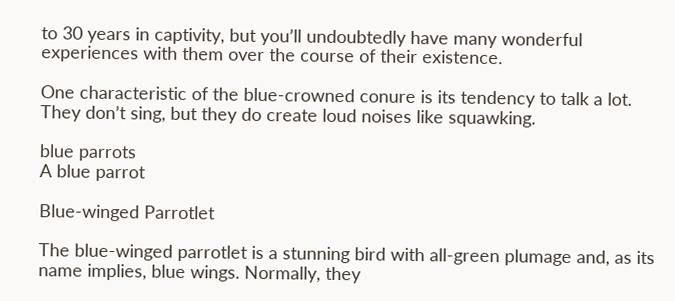to 30 years in captivity, but you’ll undoubtedly have many wonderful experiences with them over the course of their existence.

One characteristic of the blue-crowned conure is its tendency to talk a lot. They don’t sing, but they do create loud noises like squawking.

blue parrots
A blue parrot

Blue-winged Parrotlet

The blue-winged parrotlet is a stunning bird with all-green plumage and, as its name implies, blue wings. Normally, they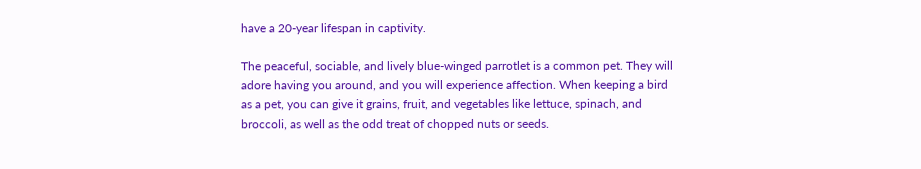have a 20-year lifespan in captivity.

The peaceful, sociable, and lively blue-winged parrotlet is a common pet. They will adore having you around, and you will experience affection. When keeping a bird as a pet, you can give it grains, fruit, and vegetables like lettuce, spinach, and broccoli, as well as the odd treat of chopped nuts or seeds.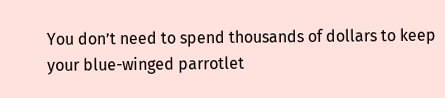You don’t need to spend thousands of dollars to keep your blue-winged parrotlet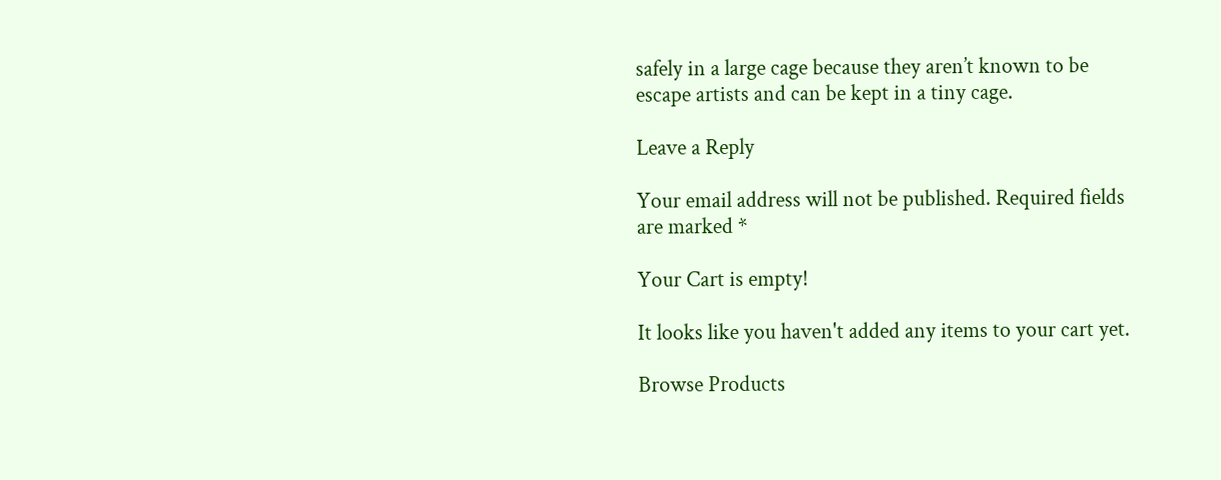safely in a large cage because they aren’t known to be escape artists and can be kept in a tiny cage.

Leave a Reply

Your email address will not be published. Required fields are marked *

Your Cart is empty!

It looks like you haven't added any items to your cart yet.

Browse Products